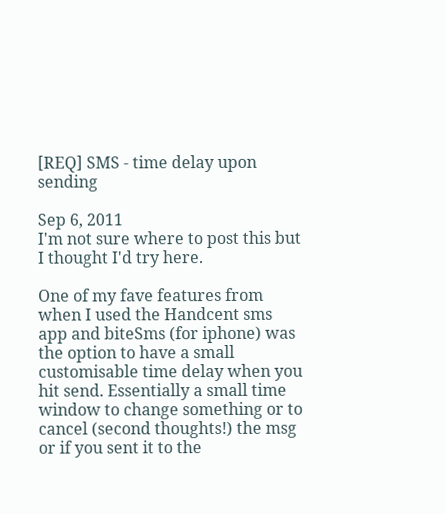[REQ] SMS - time delay upon sending

Sep 6, 2011
I'm not sure where to post this but I thought I'd try here.

One of my fave features from when I used the Handcent sms app and biteSms (for iphone) was the option to have a small customisable time delay when you hit send. Essentially a small time window to change something or to cancel (second thoughts!) the msg or if you sent it to the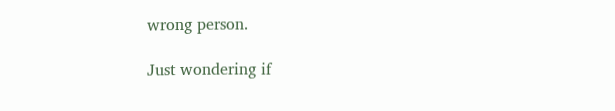wrong person.

Just wondering if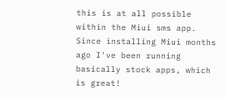this is at all possible within the Miui sms app. Since installing Miui months ago I've been running basically stock apps, which is great!